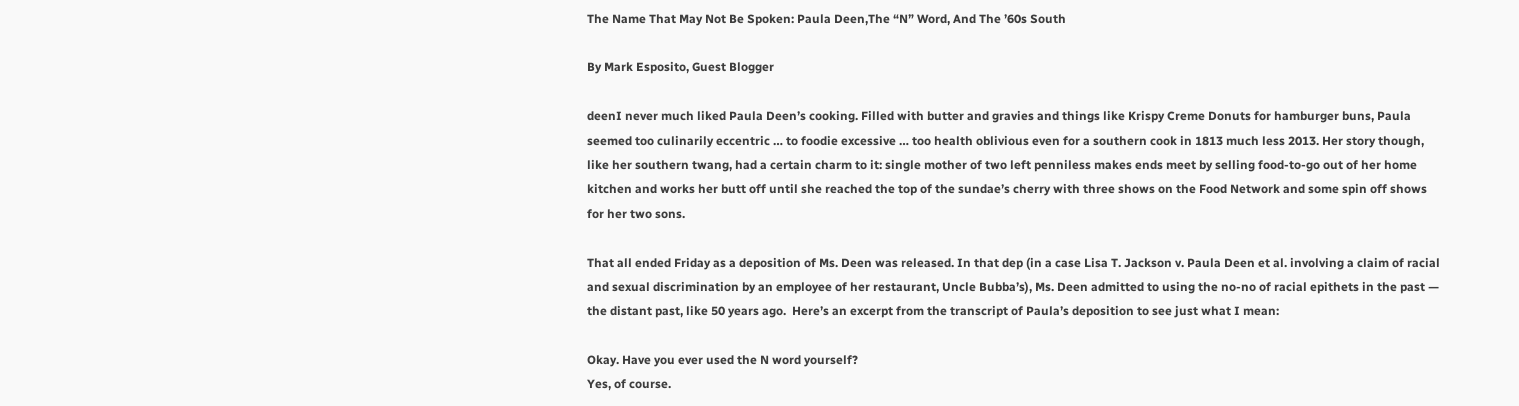The Name That May Not Be Spoken: Paula Deen,The “N” Word, And The ’60s South

By Mark Esposito, Guest Blogger

deenI never much liked Paula Deen’s cooking. Filled with butter and gravies and things like Krispy Creme Donuts for hamburger buns, Paula seemed too culinarily eccentric … to foodie excessive … too health oblivious even for a southern cook in 1813 much less 2013. Her story though, like her southern twang, had a certain charm to it: single mother of two left penniless makes ends meet by selling food-to-go out of her home kitchen and works her butt off until she reached the top of the sundae’s cherry with three shows on the Food Network and some spin off shows for her two sons.

That all ended Friday as a deposition of Ms. Deen was released. In that dep (in a case Lisa T. Jackson v. Paula Deen et al. involving a claim of racial and sexual discrimination by an employee of her restaurant, Uncle Bubba’s), Ms. Deen admitted to using the no-no of racial epithets in the past — the distant past, like 50 years ago.  Here’s an excerpt from the transcript of Paula’s deposition to see just what I mean:

Okay. Have you ever used the N word yourself?
Yes, of course.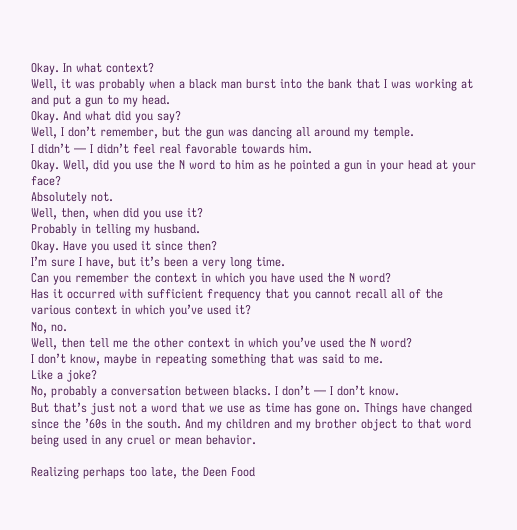Okay. In what context?
Well, it was probably when a black man burst into the bank that I was working at and put a gun to my head.
Okay. And what did you say?
Well, I don’t remember, but the gun was dancing all around my temple.
I didn’t — I didn’t feel real favorable towards him.
Okay. Well, did you use the N word to him as he pointed a gun in your head at your face?
Absolutely not.
Well, then, when did you use it?
Probably in telling my husband.
Okay. Have you used it since then?
I’m sure I have, but it’s been a very long time.
Can you remember the context in which you have used the N word?
Has it occurred with sufficient frequency that you cannot recall all of the various context in which you’ve used it?
No, no.
Well, then tell me the other context in which you’ve used the N word?
I don’t know, maybe in repeating something that was said to me.
Like a joke?
No, probably a conversation between blacks. I don’t — I don’t know.
But that’s just not a word that we use as time has gone on. Things have changed since the ’60s in the south. And my children and my brother object to that word being used in any cruel or mean behavior.

Realizing perhaps too late, the Deen Food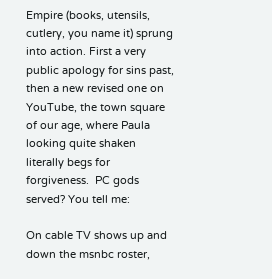Empire (books, utensils,  cutlery, you name it) sprung into action. First a very public apology for sins past, then a new revised one on YouTube, the town square of our age, where Paula looking quite shaken literally begs for forgiveness.  PC gods served? You tell me:

On cable TV shows up and down the msnbc roster,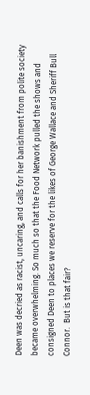Deen was decried as racist, uncaring, and calls for her banishment from polite society became overwhelming. So much so that the Food Network pulled the shows and consigned Deen to places we reserve for the likes of George Wallace and Sheriff Bull Connor.  But is that fair?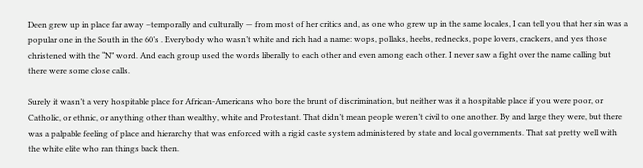Deen grew up in place far away –temporally and culturally — from most of her critics and, as one who grew up in the same locales, I can tell you that her sin was a popular one in the South in the 60’s . Everybody who wasn’t white and rich had a name: wops, pollaks, heebs, rednecks, pope lovers, crackers, and yes those christened with the “N” word. And each group used the words liberally to each other and even among each other. I never saw a fight over the name calling but there were some close calls.

Surely it wasn’t a very hospitable place for African-Americans who bore the brunt of discrimination, but neither was it a hospitable place if you were poor, or Catholic, or ethnic, or anything other than wealthy, white and Protestant. That didn’t mean people weren’t civil to one another. By and large they were, but there was a palpable feeling of place and hierarchy that was enforced with a rigid caste system administered by state and local governments. That sat pretty well with the white elite who ran things back then.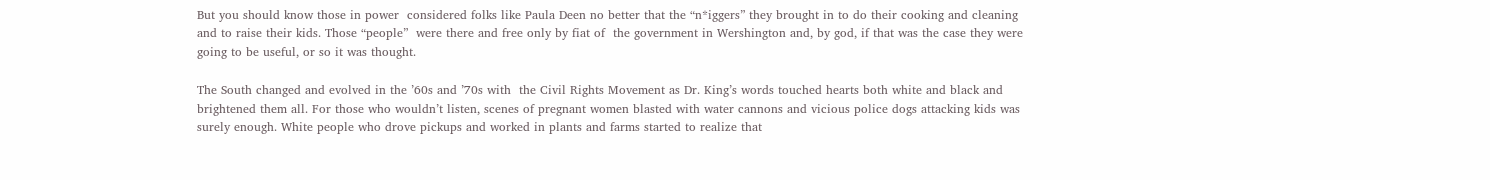But you should know those in power  considered folks like Paula Deen no better that the “n*iggers” they brought in to do their cooking and cleaning and to raise their kids. Those “people”  were there and free only by fiat of  the government in Wershington and, by god, if that was the case they were going to be useful, or so it was thought.

The South changed and evolved in the ’60s and ’70s with  the Civil Rights Movement as Dr. King’s words touched hearts both white and black and brightened them all. For those who wouldn’t listen, scenes of pregnant women blasted with water cannons and vicious police dogs attacking kids was surely enough. White people who drove pickups and worked in plants and farms started to realize that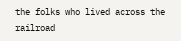the folks who lived across the railroad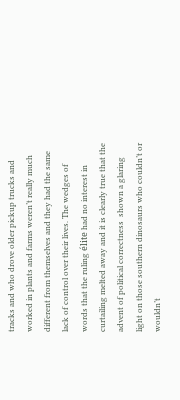tracks and who drove older pickup trucks and worked in plants and farms weren’t really much different from themselves and they had the same lack of control over their lives. The wedges of words that the ruling élite had no interest in curtailing melted away and it is clearly true that the advent of political correctness  shown a glaring light on those southern dinosaurs who couldn’t or wouldn’t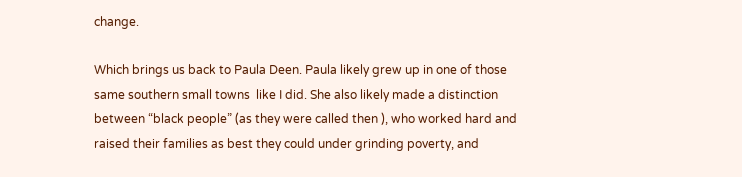change.

Which brings us back to Paula Deen. Paula likely grew up in one of those same southern small towns  like I did. She also likely made a distinction between “black people” (as they were called then ), who worked hard and raised their families as best they could under grinding poverty, and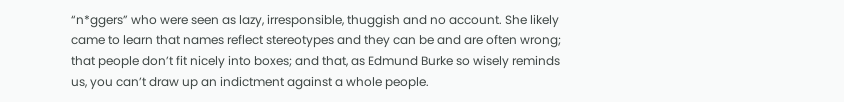“n*ggers” who were seen as lazy, irresponsible, thuggish and no account. She likely came to learn that names reflect stereotypes and they can be and are often wrong; that people don’t fit nicely into boxes; and that, as Edmund Burke so wisely reminds us, you can’t draw up an indictment against a whole people.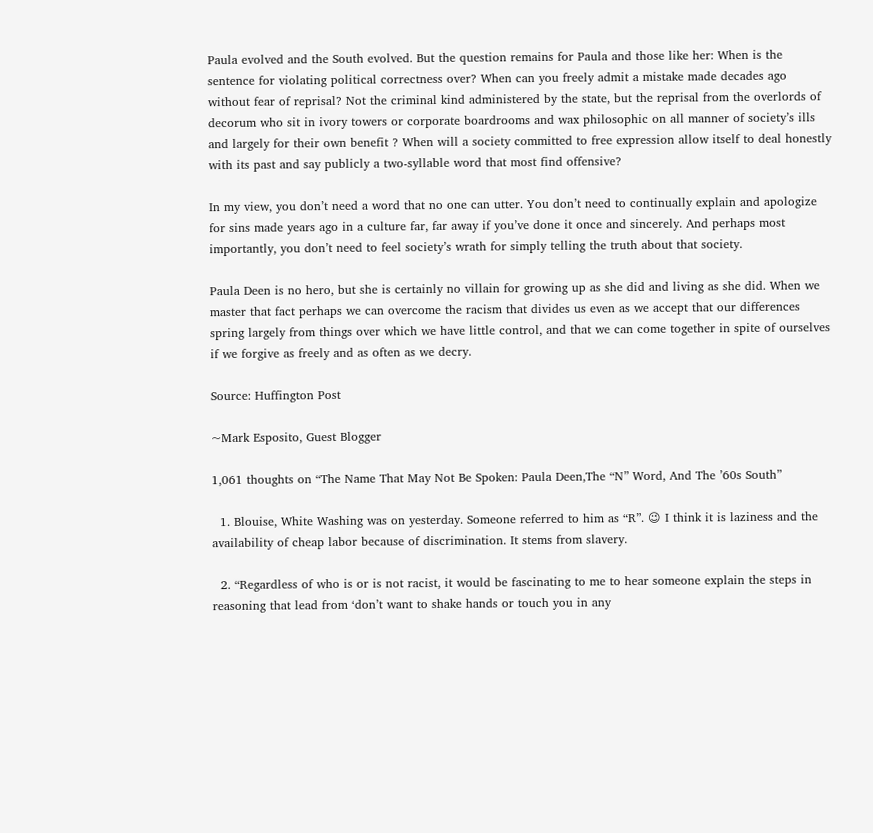Paula evolved and the South evolved. But the question remains for Paula and those like her: When is the sentence for violating political correctness over? When can you freely admit a mistake made decades ago without fear of reprisal? Not the criminal kind administered by the state, but the reprisal from the overlords of decorum who sit in ivory towers or corporate boardrooms and wax philosophic on all manner of society’s ills and largely for their own benefit ? When will a society committed to free expression allow itself to deal honestly with its past and say publicly a two-syllable word that most find offensive?

In my view, you don’t need a word that no one can utter. You don’t need to continually explain and apologize for sins made years ago in a culture far, far away if you’ve done it once and sincerely. And perhaps most importantly, you don’t need to feel society’s wrath for simply telling the truth about that society.

Paula Deen is no hero, but she is certainly no villain for growing up as she did and living as she did. When we master that fact perhaps we can overcome the racism that divides us even as we accept that our differences spring largely from things over which we have little control, and that we can come together in spite of ourselves if we forgive as freely and as often as we decry.

Source: Huffington Post

~Mark Esposito, Guest Blogger

1,061 thoughts on “The Name That May Not Be Spoken: Paula Deen,The “N” Word, And The ’60s South”

  1. Blouise, White Washing was on yesterday. Someone referred to him as “R”. 😉 I think it is laziness and the availability of cheap labor because of discrimination. It stems from slavery.

  2. “Regardless of who is or is not racist, it would be fascinating to me to hear someone explain the steps in reasoning that lead from ‘don’t want to shake hands or touch you in any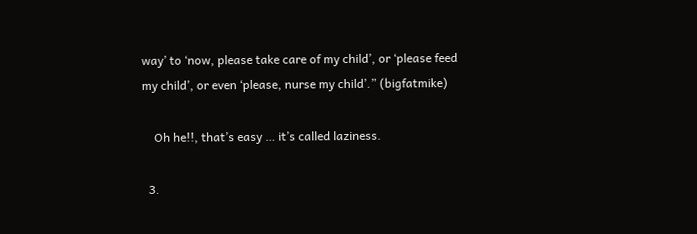way’ to ‘now, please take care of my child’, or ‘please feed my child’, or even ‘please, nurse my child’.” (bigfatmike)

    Oh he!!, that’s easy … it’s called laziness.

  3.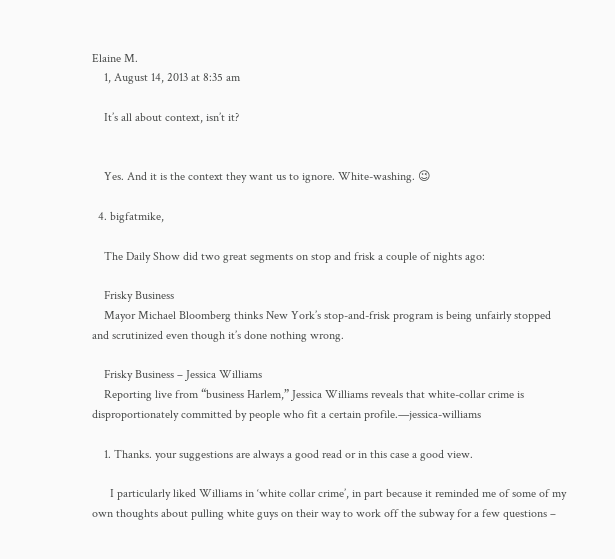Elaine M.
    1, August 14, 2013 at 8:35 am

    It’s all about context, isn’t it?


    Yes. And it is the context they want us to ignore. White-washing. 😉

  4. bigfatmike,

    The Daily Show did two great segments on stop and frisk a couple of nights ago:

    Frisky Business
    Mayor Michael Bloomberg thinks New York’s stop-and-frisk program is being unfairly stopped and scrutinized even though it’s done nothing wrong.

    Frisky Business – Jessica Williams
    Reporting live from “business Harlem,” Jessica Williams reveals that white-collar crime is disproportionately committed by people who fit a certain profile.—jessica-williams

    1. Thanks. your suggestions are always a good read or in this case a good view.

      I particularly liked Williams in ‘white collar crime’, in part because it reminded me of some of my own thoughts about pulling white guys on their way to work off the subway for a few questions –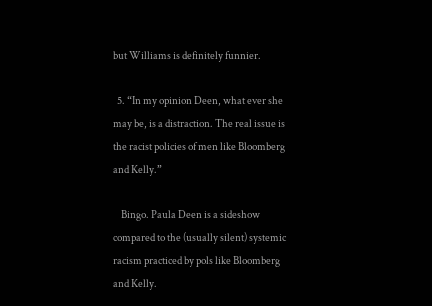but Williams is definitely funnier.

  5. “In my opinion Deen, what ever she may be, is a distraction. The real issue is the racist policies of men like Bloomberg and Kelly.”

    Bingo. Paula Deen is a sideshow compared to the (usually silent) systemic racism practiced by pols like Bloomberg and Kelly.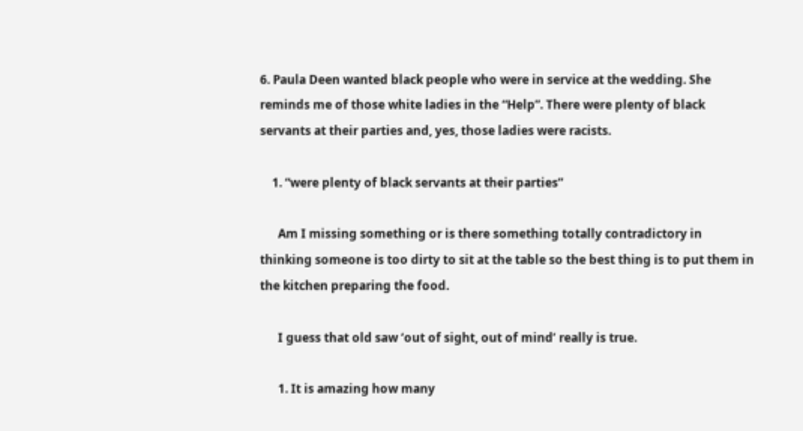6. Paula Deen wanted black people who were in service at the wedding. She reminds me of those white ladies in the “Help”. There were plenty of black servants at their parties and, yes, those ladies were racists.

    1. “were plenty of black servants at their parties”

      Am I missing something or is there something totally contradictory in thinking someone is too dirty to sit at the table so the best thing is to put them in the kitchen preparing the food.

      I guess that old saw ‘out of sight, out of mind’ really is true.

      1. It is amazing how many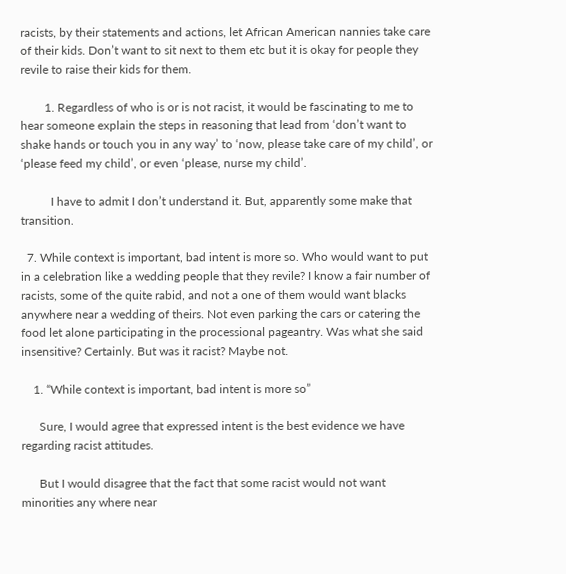racists, by their statements and actions, let African American nannies take care of their kids. Don’t want to sit next to them etc but it is okay for people they revile to raise their kids for them.

        1. Regardless of who is or is not racist, it would be fascinating to me to hear someone explain the steps in reasoning that lead from ‘don’t want to shake hands or touch you in any way’ to ‘now, please take care of my child’, or ‘please feed my child’, or even ‘please, nurse my child’.

          I have to admit I don’t understand it. But, apparently some make that transition.

  7. While context is important, bad intent is more so. Who would want to put in a celebration like a wedding people that they revile? I know a fair number of racists, some of the quite rabid, and not a one of them would want blacks anywhere near a wedding of theirs. Not even parking the cars or catering the food let alone participating in the processional pageantry. Was what she said insensitive? Certainly. But was it racist? Maybe not.

    1. “While context is important, bad intent is more so”

      Sure, I would agree that expressed intent is the best evidence we have regarding racist attitudes.

      But I would disagree that the fact that some racist would not want minorities any where near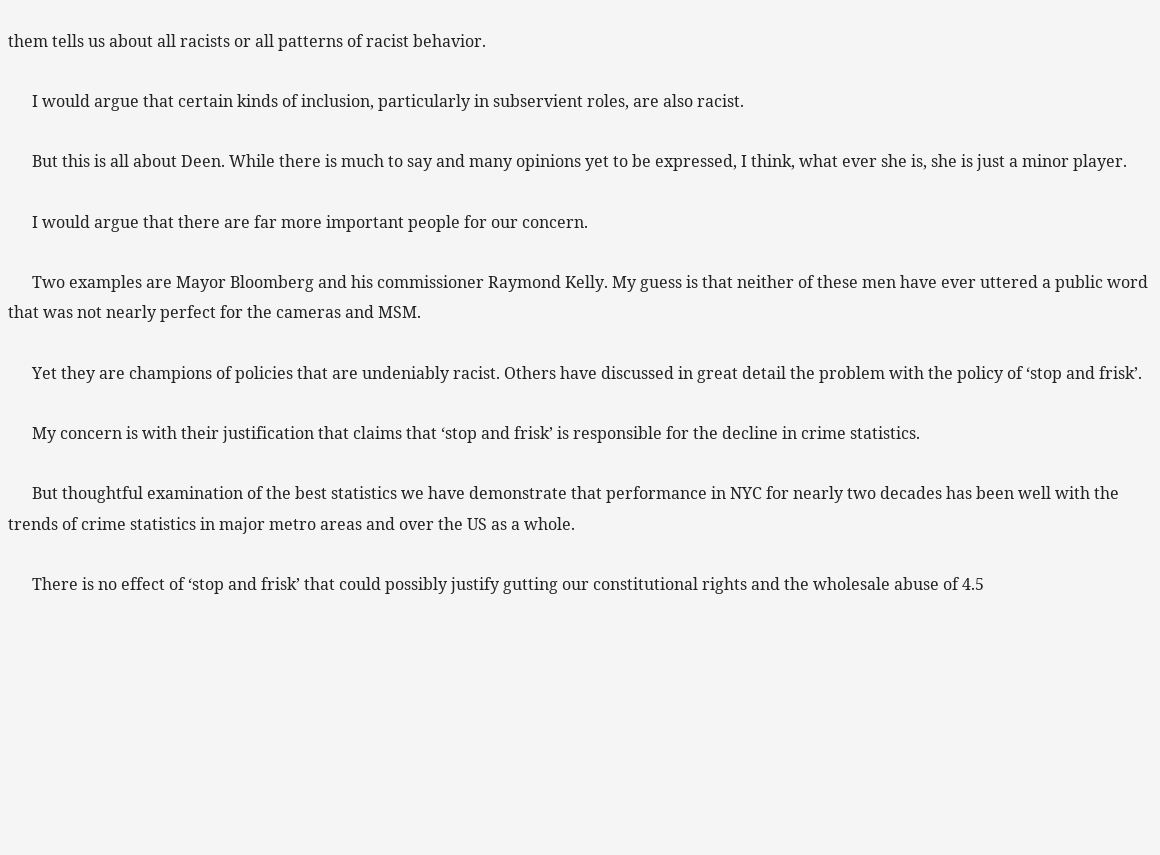them tells us about all racists or all patterns of racist behavior.

      I would argue that certain kinds of inclusion, particularly in subservient roles, are also racist.

      But this is all about Deen. While there is much to say and many opinions yet to be expressed, I think, what ever she is, she is just a minor player.

      I would argue that there are far more important people for our concern.

      Two examples are Mayor Bloomberg and his commissioner Raymond Kelly. My guess is that neither of these men have ever uttered a public word that was not nearly perfect for the cameras and MSM.

      Yet they are champions of policies that are undeniably racist. Others have discussed in great detail the problem with the policy of ‘stop and frisk’.

      My concern is with their justification that claims that ‘stop and frisk’ is responsible for the decline in crime statistics.

      But thoughtful examination of the best statistics we have demonstrate that performance in NYC for nearly two decades has been well with the trends of crime statistics in major metro areas and over the US as a whole.

      There is no effect of ‘stop and frisk’ that could possibly justify gutting our constitutional rights and the wholesale abuse of 4.5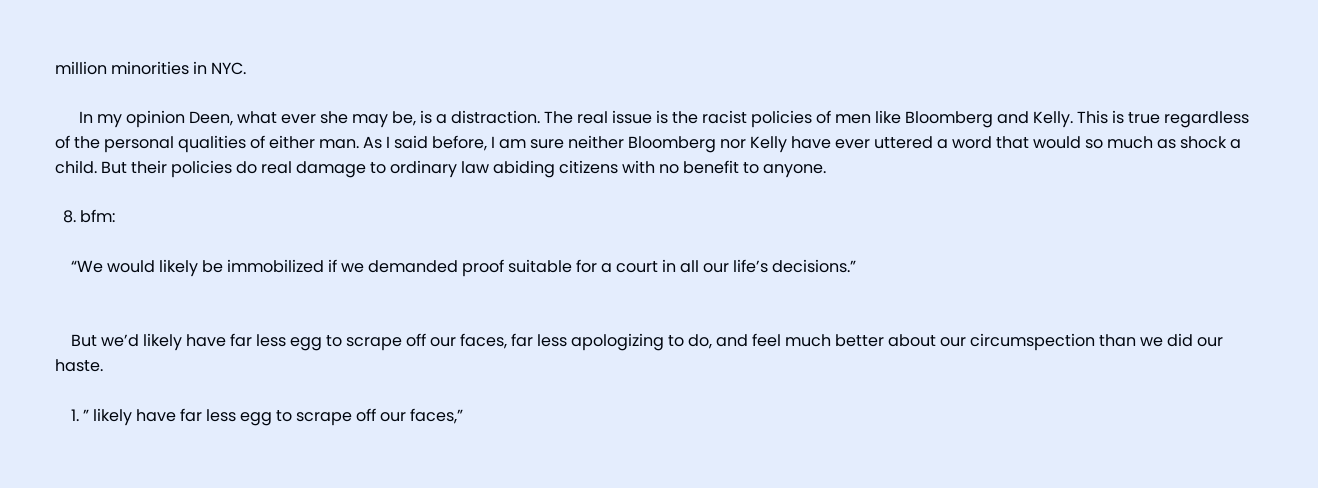million minorities in NYC.

      In my opinion Deen, what ever she may be, is a distraction. The real issue is the racist policies of men like Bloomberg and Kelly. This is true regardless of the personal qualities of either man. As I said before, I am sure neither Bloomberg nor Kelly have ever uttered a word that would so much as shock a child. But their policies do real damage to ordinary law abiding citizens with no benefit to anyone.

  8. bfm:

    “We would likely be immobilized if we demanded proof suitable for a court in all our life’s decisions.”


    But we’d likely have far less egg to scrape off our faces, far less apologizing to do, and feel much better about our circumspection than we did our haste.

    1. ” likely have far less egg to scrape off our faces,”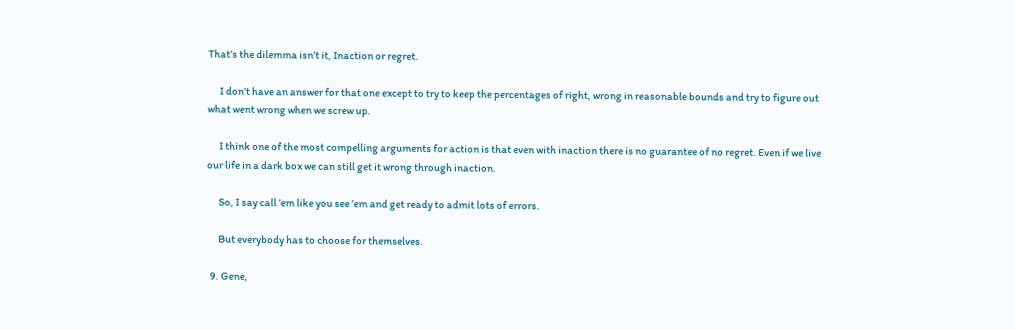That’s the dilemma isn’t it, Inaction or regret.

      I don’t have an answer for that one except to try to keep the percentages of right, wrong in reasonable bounds and try to figure out what went wrong when we screw up.

      I think one of the most compelling arguments for action is that even with inaction there is no guarantee of no regret. Even if we live our life in a dark box we can still get it wrong through inaction.

      So, I say call ’em like you see ’em and get ready to admit lots of errors.

      But everybody has to choose for themselves.

  9. Gene,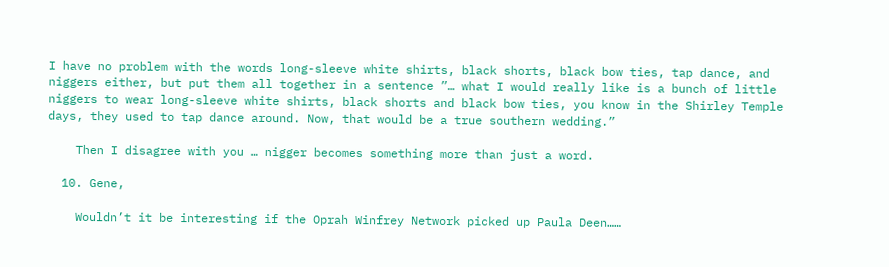I have no problem with the words long-sleeve white shirts, black shorts, black bow ties, tap dance, and niggers either, but put them all together in a sentence ”… what I would really like is a bunch of little niggers to wear long-sleeve white shirts, black shorts and black bow ties, you know in the Shirley Temple days, they used to tap dance around. Now, that would be a true southern wedding.”

    Then I disagree with you … nigger becomes something more than just a word.

  10. Gene,

    Wouldn’t it be interesting if the Oprah Winfrey Network picked up Paula Deen……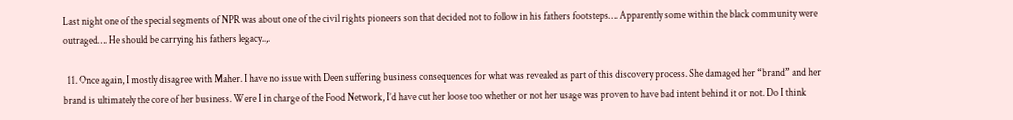Last night one of the special segments of NPR was about one of the civil rights pioneers son that decided not to follow in his fathers footsteps…. Apparently some within the black community were outraged…. He should be carrying his fathers legacy..,.

  11. Once again, I mostly disagree with Maher. I have no issue with Deen suffering business consequences for what was revealed as part of this discovery process. She damaged her “brand” and her brand is ultimately the core of her business. Were I in charge of the Food Network, I’d have cut her loose too whether or not her usage was proven to have bad intent behind it or not. Do I think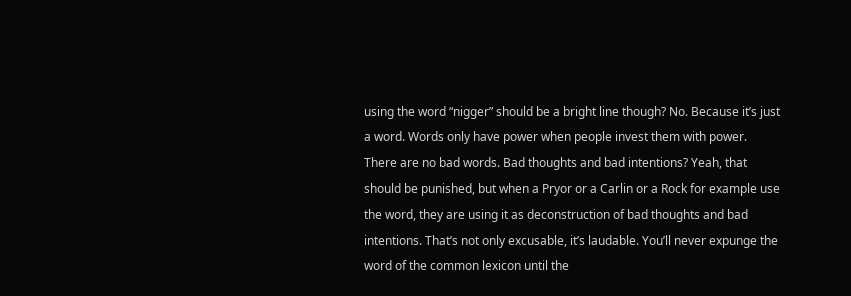using the word “nigger” should be a bright line though? No. Because it’s just a word. Words only have power when people invest them with power. There are no bad words. Bad thoughts and bad intentions? Yeah, that should be punished, but when a Pryor or a Carlin or a Rock for example use the word, they are using it as deconstruction of bad thoughts and bad intentions. That’s not only excusable, it’s laudable. You’ll never expunge the word of the common lexicon until the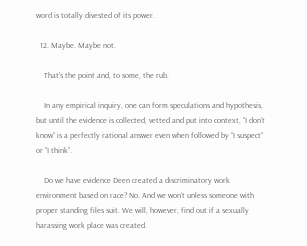word is totally divested of its power.

  12. Maybe. Maybe not.

    That’s the point and, to some, the rub.

    In any empirical inquiry, one can form speculations and hypothesis, but until the evidence is collected, vetted and put into context, “I don’t know” is a perfectly rational answer even when followed by “I suspect” or “I think”.

    Do we have evidence Deen created a discriminatory work environment based on race? No. And we won’t unless someone with proper standing files suit. We will, however, find out if a sexually harassing work place was created.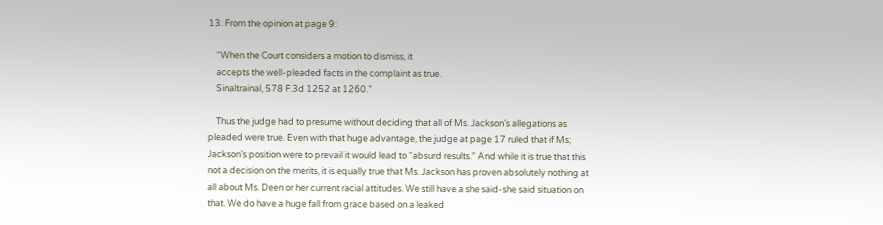13. From the opinion at page 9:

    “When the Court considers a motion to dismiss, it
    accepts the well-pleaded facts in the complaint as true.
    Sinaltrainal, 578 F.3d 1252 at 1260.”

    Thus the judge had to presume without deciding that all of Ms. Jackson’s allegations as pleaded were true. Even with that huge advantage, the judge at page 17 ruled that if Ms; Jackson’s position were to prevail it would lead to “absurd results.” And while it is true that this not a decision on the merits, it is equally true that Ms. Jackson has proven absolutely nothing at all about Ms. Deen or her current racial attitudes. We still have a she said-she said situation on that. We do have a huge fall from grace based on a leaked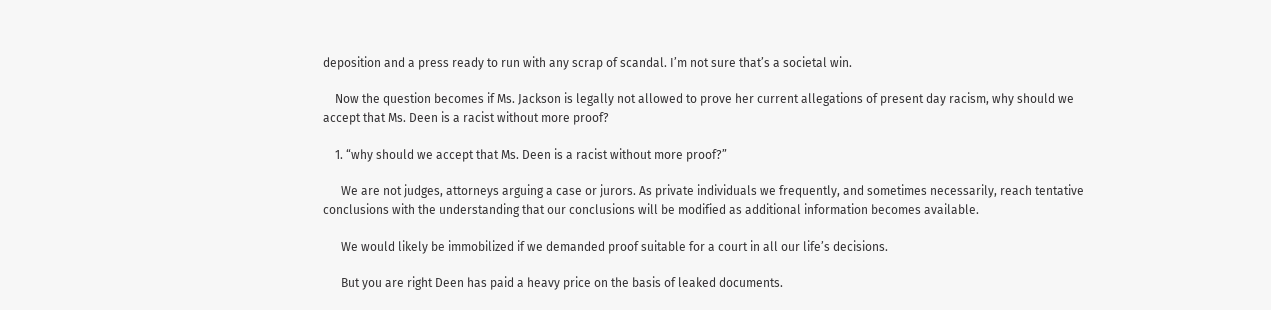deposition and a press ready to run with any scrap of scandal. I’m not sure that’s a societal win.

    Now the question becomes if Ms. Jackson is legally not allowed to prove her current allegations of present day racism, why should we accept that Ms. Deen is a racist without more proof?

    1. “why should we accept that Ms. Deen is a racist without more proof?”

      We are not judges, attorneys arguing a case or jurors. As private individuals we frequently, and sometimes necessarily, reach tentative conclusions with the understanding that our conclusions will be modified as additional information becomes available.

      We would likely be immobilized if we demanded proof suitable for a court in all our life’s decisions.

      But you are right Deen has paid a heavy price on the basis of leaked documents.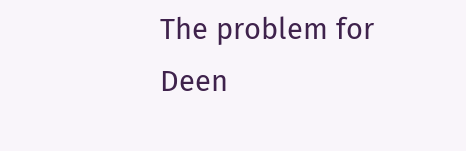The problem for Deen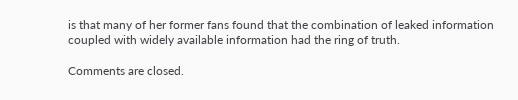is that many of her former fans found that the combination of leaked information coupled with widely available information had the ring of truth.

Comments are closed.